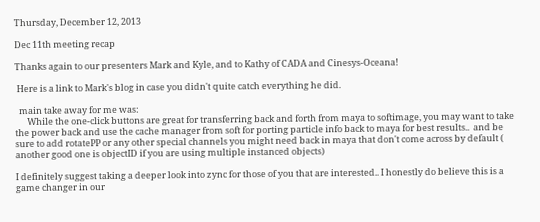Thursday, December 12, 2013

Dec 11th meeting recap

Thanks again to our presenters Mark and Kyle, and to Kathy of CADA and Cinesys-Oceana!

 Here is a link to Mark's blog in case you didn't quite catch everything he did.

  main take away for me was:
      While the one-click buttons are great for transferring back and forth from maya to softimage, you may want to take the power back and use the cache manager from soft for porting particle info back to maya for best results..  and be sure to add rotatePP or any other special channels you might need back in maya that don't come across by default ( another good one is objectID if you are using multiple instanced objects)

I definitely suggest taking a deeper look into zync for those of you that are interested.. I honestly do believe this is a game changer in our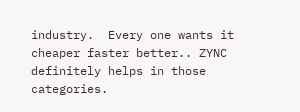industry.  Every one wants it cheaper faster better.. ZYNC definitely helps in those categories.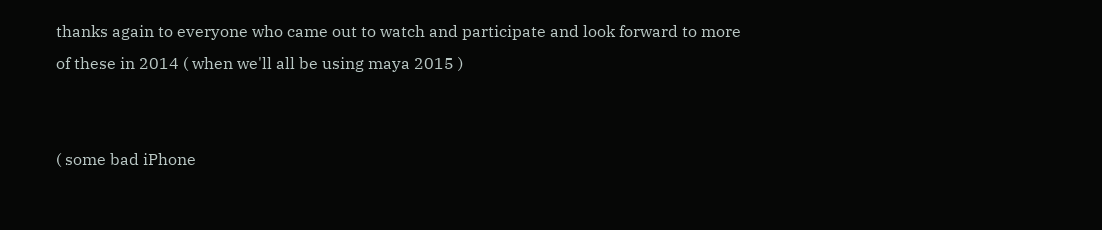thanks again to everyone who came out to watch and participate and look forward to more of these in 2014 ( when we'll all be using maya 2015 )


( some bad iPhone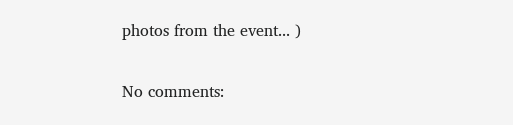photos from the event... )

No comments: